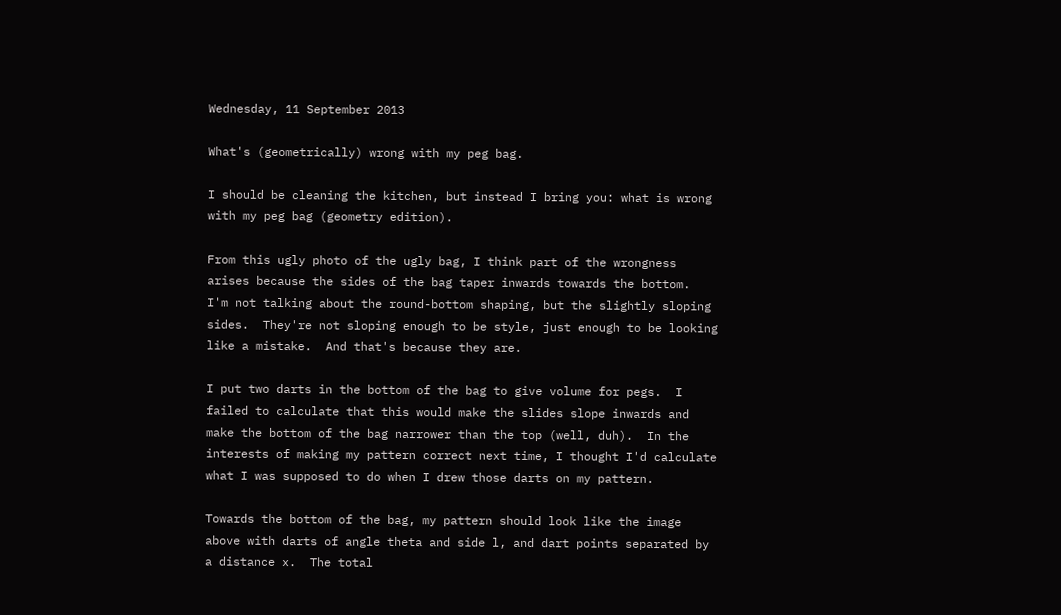Wednesday, 11 September 2013

What's (geometrically) wrong with my peg bag.

I should be cleaning the kitchen, but instead I bring you: what is wrong with my peg bag (geometry edition).

From this ugly photo of the ugly bag, I think part of the wrongness arises because the sides of the bag taper inwards towards the bottom.  I'm not talking about the round-bottom shaping, but the slightly sloping sides.  They're not sloping enough to be style, just enough to be looking like a mistake.  And that's because they are.

I put two darts in the bottom of the bag to give volume for pegs.  I failed to calculate that this would make the slides slope inwards and make the bottom of the bag narrower than the top (well, duh).  In the interests of making my pattern correct next time, I thought I'd calculate what I was supposed to do when I drew those darts on my pattern.

Towards the bottom of the bag, my pattern should look like the image above with darts of angle theta and side l, and dart points separated by a distance x.  The total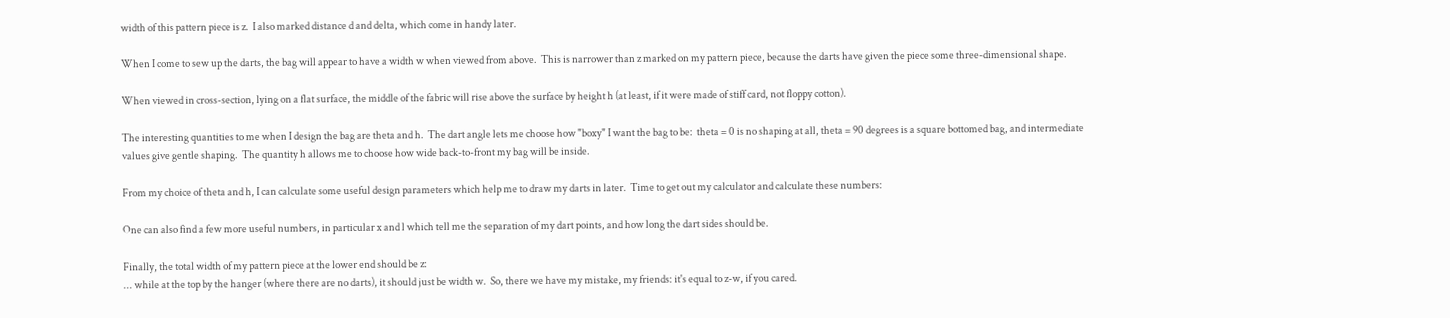width of this pattern piece is z.  I also marked distance d and delta, which come in handy later.

When I come to sew up the darts, the bag will appear to have a width w when viewed from above.  This is narrower than z marked on my pattern piece, because the darts have given the piece some three-dimensional shape.

When viewed in cross-section, lying on a flat surface, the middle of the fabric will rise above the surface by height h (at least, if it were made of stiff card, not floppy cotton).

The interesting quantities to me when I design the bag are theta and h.  The dart angle lets me choose how "boxy" I want the bag to be:  theta = 0 is no shaping at all, theta = 90 degrees is a square bottomed bag, and intermediate values give gentle shaping.  The quantity h allows me to choose how wide back-to-front my bag will be inside.

From my choice of theta and h, I can calculate some useful design parameters which help me to draw my darts in later.  Time to get out my calculator and calculate these numbers:

One can also find a few more useful numbers, in particular x and l which tell me the separation of my dart points, and how long the dart sides should be.

Finally, the total width of my pattern piece at the lower end should be z:
... while at the top by the hanger (where there are no darts), it should just be width w.  So, there we have my mistake, my friends: it's equal to z-w, if you cared.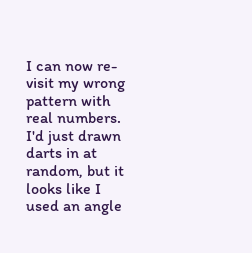I can now re-visit my wrong pattern with real numbers.  I'd just drawn darts in at random, but it looks like I used an angle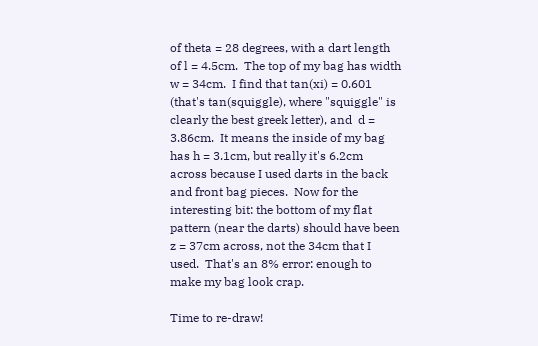of theta = 28 degrees, with a dart length of l = 4.5cm.  The top of my bag has width w = 34cm.  I find that tan(xi) = 0.601 (that's tan(squiggle), where "squiggle" is clearly the best greek letter), and  d = 3.86cm.  It means the inside of my bag has h = 3.1cm, but really it's 6.2cm across because I used darts in the back and front bag pieces.  Now for the interesting bit: the bottom of my flat pattern (near the darts) should have been z = 37cm across, not the 34cm that I used.  That's an 8% error: enough to make my bag look crap.

Time to re-draw!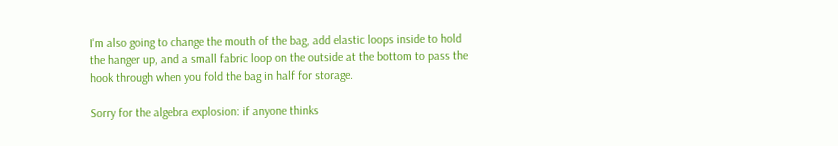I'm also going to change the mouth of the bag, add elastic loops inside to hold the hanger up, and a small fabric loop on the outside at the bottom to pass the hook through when you fold the bag in half for storage.

Sorry for the algebra explosion: if anyone thinks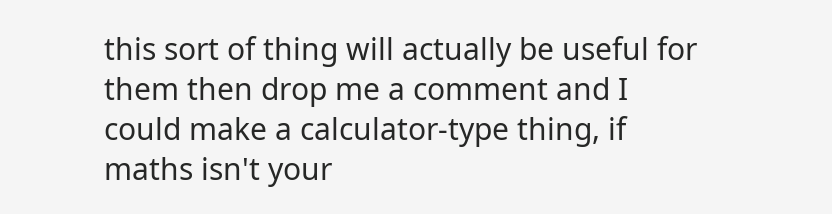this sort of thing will actually be useful for them then drop me a comment and I could make a calculator-type thing, if maths isn't your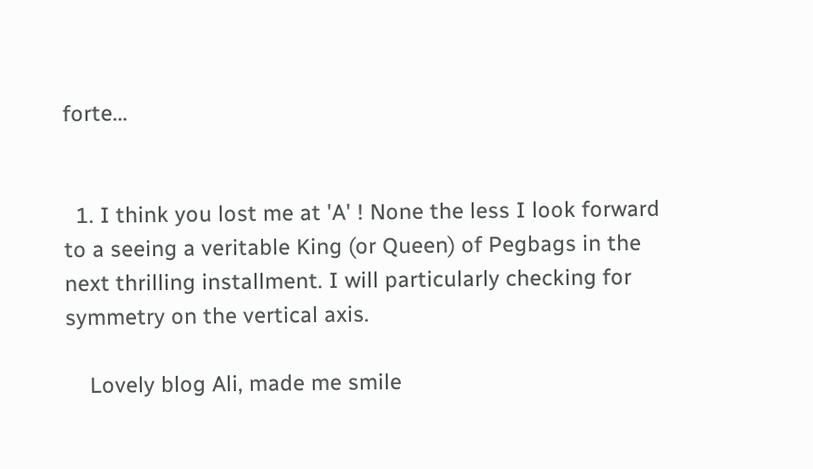forte...


  1. I think you lost me at 'A' ! None the less I look forward to a seeing a veritable King (or Queen) of Pegbags in the next thrilling installment. I will particularly checking for symmetry on the vertical axis.

    Lovely blog Ali, made me smile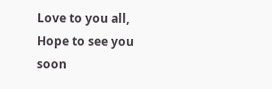Love to you all, Hope to see you soon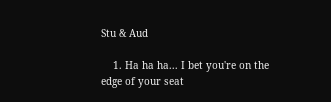Stu & Aud

    1. Ha ha ha... I bet you're on the edge of your seat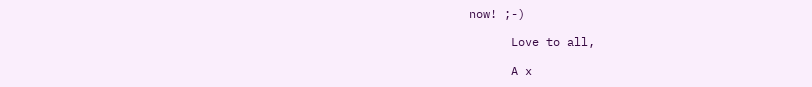now! ;-)

      Love to all,

      A x